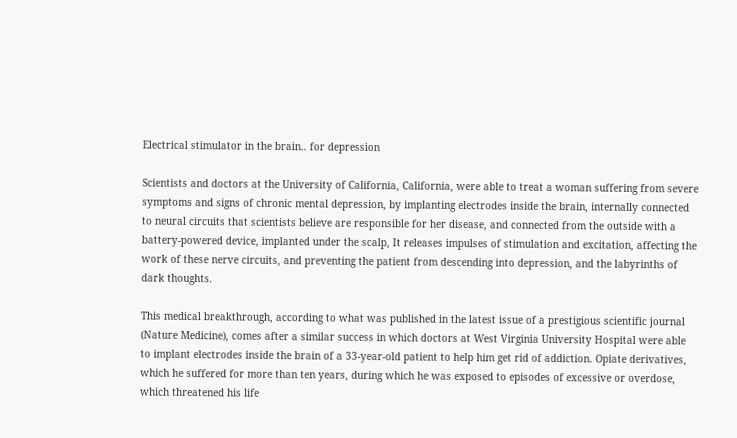Electrical stimulator in the brain.. for depression

Scientists and doctors at the University of California, California, were able to treat a woman suffering from severe symptoms and signs of chronic mental depression, by implanting electrodes inside the brain, internally connected to neural circuits that scientists believe are responsible for her disease, and connected from the outside with a battery-powered device, implanted under the scalp, It releases impulses of stimulation and excitation, affecting the work of these nerve circuits, and preventing the patient from descending into depression, and the labyrinths of dark thoughts.

This medical breakthrough, according to what was published in the latest issue of a prestigious scientific journal (Nature Medicine), comes after a similar success in which doctors at West Virginia University Hospital were able to implant electrodes inside the brain of a 33-year-old patient to help him get rid of addiction. Opiate derivatives, which he suffered for more than ten years, during which he was exposed to episodes of excessive or overdose, which threatened his life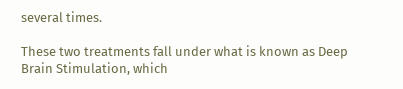several times.

These two treatments fall under what is known as Deep Brain Stimulation, which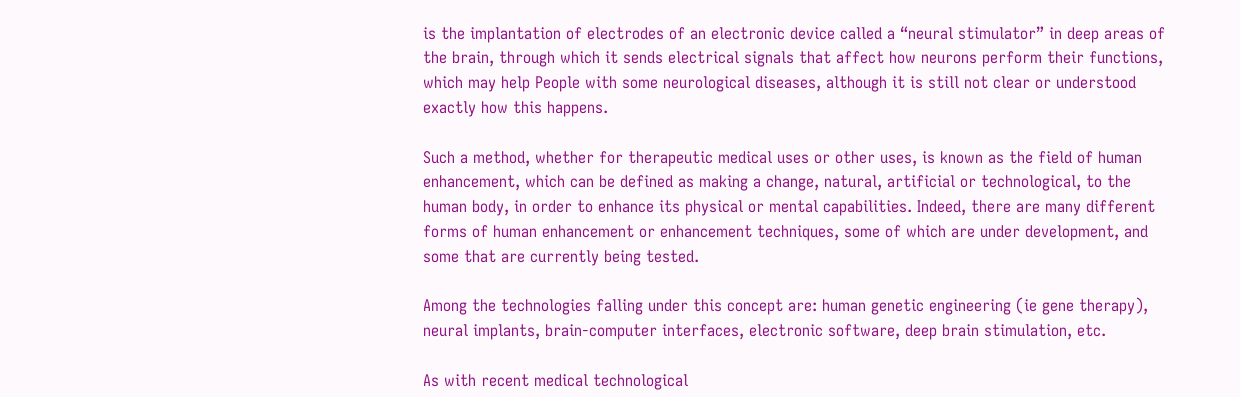is the implantation of electrodes of an electronic device called a “neural stimulator” in deep areas of the brain, through which it sends electrical signals that affect how neurons perform their functions, which may help People with some neurological diseases, although it is still not clear or understood exactly how this happens.

Such a method, whether for therapeutic medical uses or other uses, is known as the field of human enhancement, which can be defined as making a change, natural, artificial or technological, to the human body, in order to enhance its physical or mental capabilities. Indeed, there are many different forms of human enhancement or enhancement techniques, some of which are under development, and some that are currently being tested.

Among the technologies falling under this concept are: human genetic engineering (ie gene therapy), neural implants, brain-computer interfaces, electronic software, deep brain stimulation, etc.

As with recent medical technological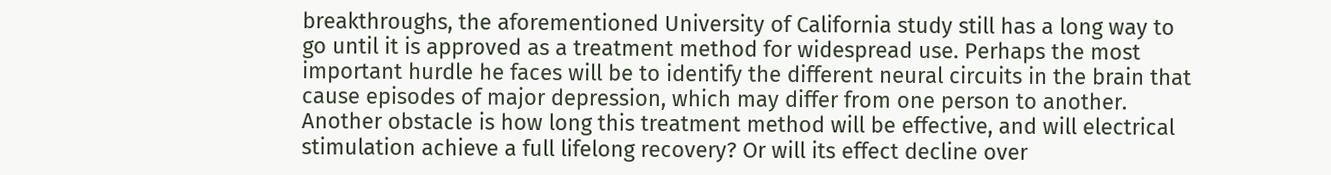breakthroughs, the aforementioned University of California study still has a long way to go until it is approved as a treatment method for widespread use. Perhaps the most important hurdle he faces will be to identify the different neural circuits in the brain that cause episodes of major depression, which may differ from one person to another. Another obstacle is how long this treatment method will be effective, and will electrical stimulation achieve a full lifelong recovery? Or will its effect decline over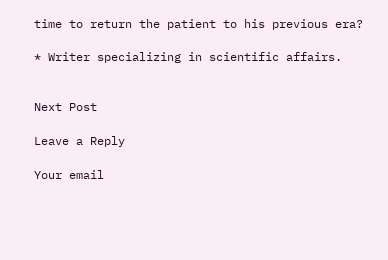time to return the patient to his previous era?

* Writer specializing in scientific affairs.


Next Post

Leave a Reply

Your email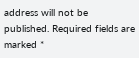address will not be published. Required fields are marked *